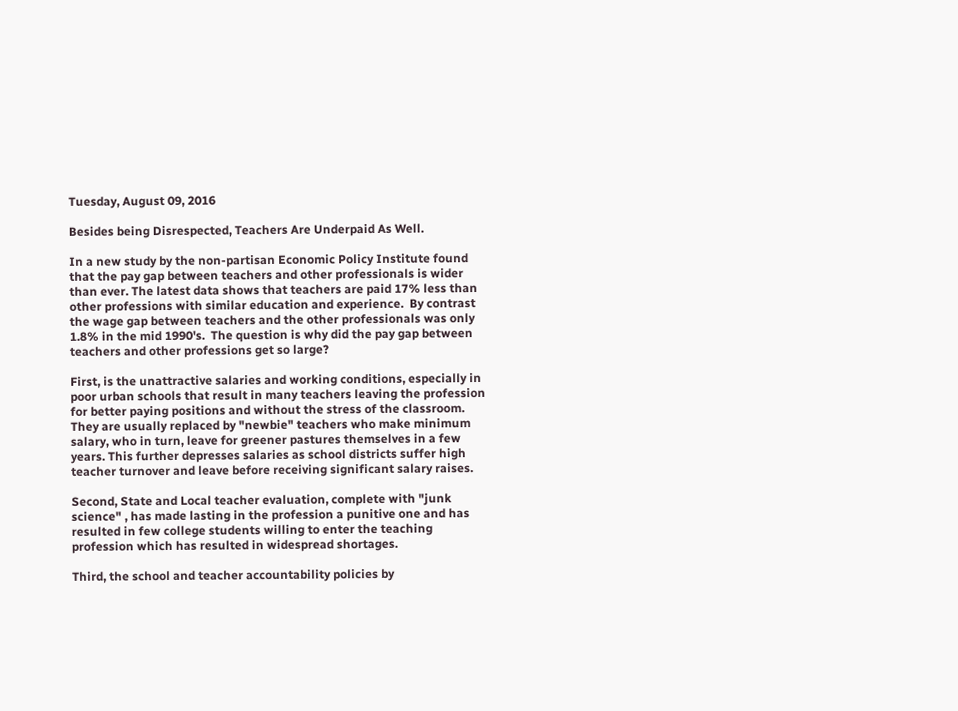Tuesday, August 09, 2016

Besides being Disrespected, Teachers Are Underpaid As Well.

In a new study by the non-partisan Economic Policy Institute found that the pay gap between teachers and other professionals is wider than ever. The latest data shows that teachers are paid 17% less than other professions with similar education and experience.  By contrast the wage gap between teachers and the other professionals was only 1.8% in the mid 1990's.  The question is why did the pay gap between teachers and other professions get so large?

First, is the unattractive salaries and working conditions, especially in poor urban schools that result in many teachers leaving the profession for better paying positions and without the stress of the classroom.  They are usually replaced by "newbie" teachers who make minimum salary, who in turn, leave for greener pastures themselves in a few years. This further depresses salaries as school districts suffer high teacher turnover and leave before receiving significant salary raises.

Second, State and Local teacher evaluation, complete with "junk science" , has made lasting in the profession a punitive one and has resulted in few college students willing to enter the teaching profession which has resulted in widespread shortages.

Third, the school and teacher accountability policies by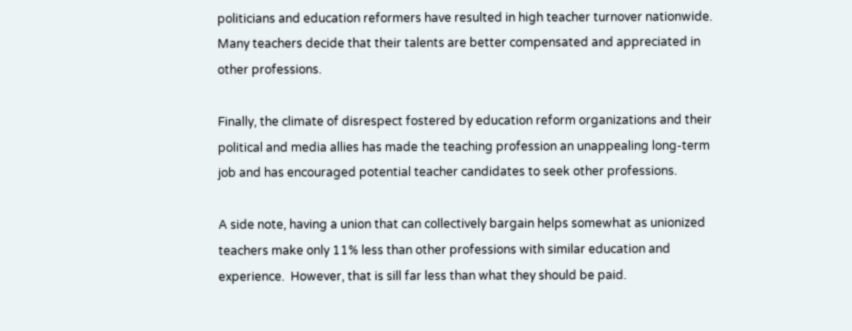politicians and education reformers have resulted in high teacher turnover nationwide. Many teachers decide that their talents are better compensated and appreciated in other professions.

Finally, the climate of disrespect fostered by education reform organizations and their political and media allies has made the teaching profession an unappealing long-term job and has encouraged potential teacher candidates to seek other professions.

A side note, having a union that can collectively bargain helps somewhat as unionized teachers make only 11% less than other professions with similar education and experience.  However, that is sill far less than what they should be paid.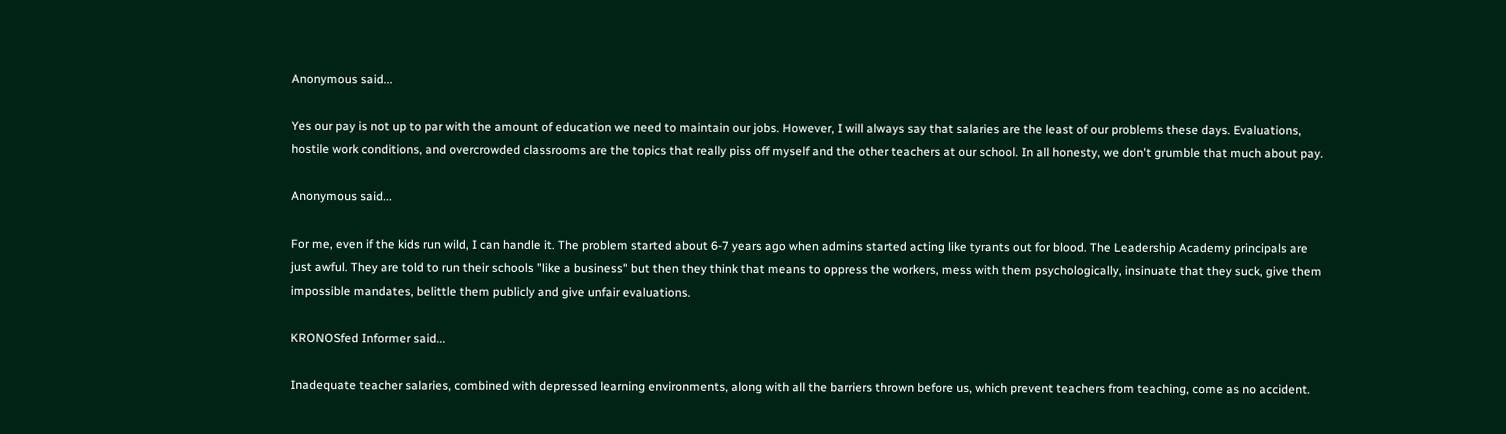Anonymous said...

Yes our pay is not up to par with the amount of education we need to maintain our jobs. However, I will always say that salaries are the least of our problems these days. Evaluations, hostile work conditions, and overcrowded classrooms are the topics that really piss off myself and the other teachers at our school. In all honesty, we don't grumble that much about pay.

Anonymous said...

For me, even if the kids run wild, I can handle it. The problem started about 6-7 years ago when admins started acting like tyrants out for blood. The Leadership Academy principals are just awful. They are told to run their schools "like a business" but then they think that means to oppress the workers, mess with them psychologically, insinuate that they suck, give them impossible mandates, belittle them publicly and give unfair evaluations.

KRONOSfed Informer said...

Inadequate teacher salaries, combined with depressed learning environments, along with all the barriers thrown before us, which prevent teachers from teaching, come as no accident.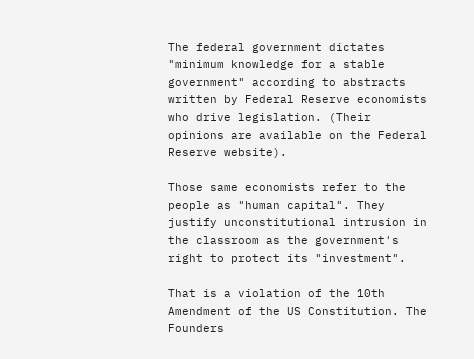The federal government dictates "minimum knowledge for a stable government" according to abstracts written by Federal Reserve economists who drive legislation. (Their opinions are available on the Federal Reserve website).

Those same economists refer to the people as "human capital". They justify unconstitutional intrusion in the classroom as the government's right to protect its "investment".

That is a violation of the 10th Amendment of the US Constitution. The Founders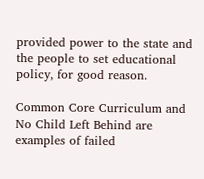provided power to the state and the people to set educational policy, for good reason.

Common Core Curriculum and No Child Left Behind are examples of failed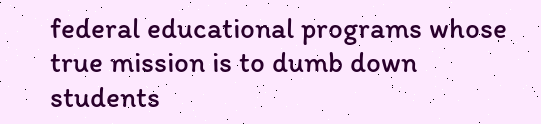federal educational programs whose true mission is to dumb down students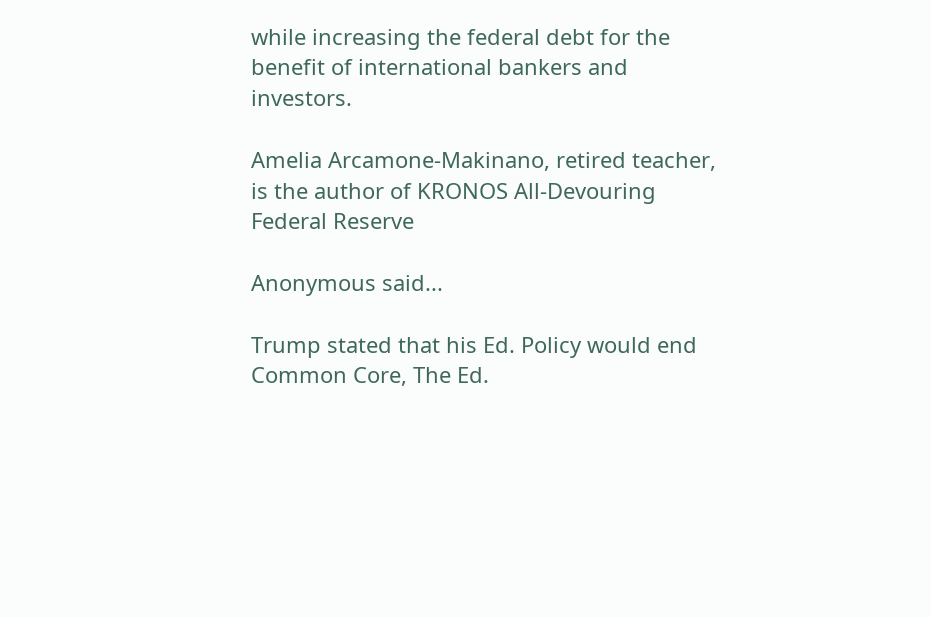while increasing the federal debt for the benefit of international bankers and investors.

Amelia Arcamone-Makinano, retired teacher, is the author of KRONOS All-Devouring Federal Reserve

Anonymous said...

Trump stated that his Ed. Policy would end Common Core, The Ed.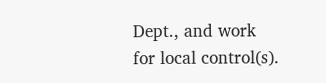Dept., and work for local control(s).